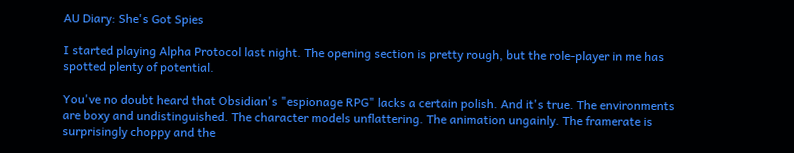AU Diary: She's Got Spies

I started playing Alpha Protocol last night. The opening section is pretty rough, but the role-player in me has spotted plenty of potential.

You've no doubt heard that Obsidian's "espionage RPG" lacks a certain polish. And it's true. The environments are boxy and undistinguished. The character models unflattering. The animation ungainly. The framerate is surprisingly choppy and the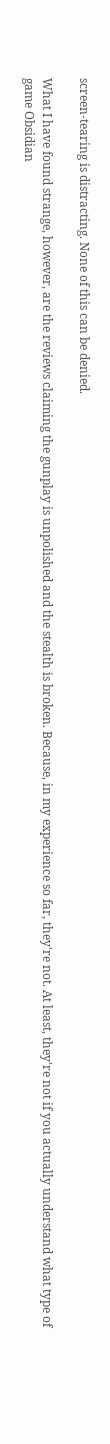screen-tearing is distracting. None of this can be denied.

What I have found strange, however, are the reviews claiming the gunplay is unpolished and the stealth is broken. Because, in my experience so far, they're not. At least, they're not if you actually understand what type of game Obsidian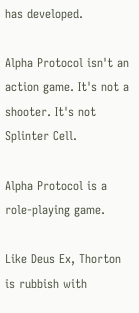has developed.

Alpha Protocol isn't an action game. It's not a shooter. It's not Splinter Cell.

Alpha Protocol is a role-playing game.

Like Deus Ex, Thorton is rubbish with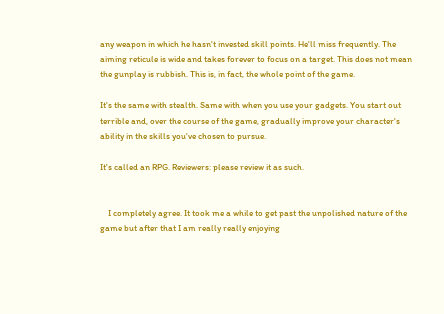any weapon in which he hasn't invested skill points. He'll miss frequently. The aiming reticule is wide and takes forever to focus on a target. This does not mean the gunplay is rubbish. This is, in fact, the whole point of the game.

It's the same with stealth. Same with when you use your gadgets. You start out terrible and, over the course of the game, gradually improve your character's ability in the skills you've chosen to pursue.

It's called an RPG. Reviewers: please review it as such.


    I completely agree. It took me a while to get past the unpolished nature of the game but after that I am really really enjoying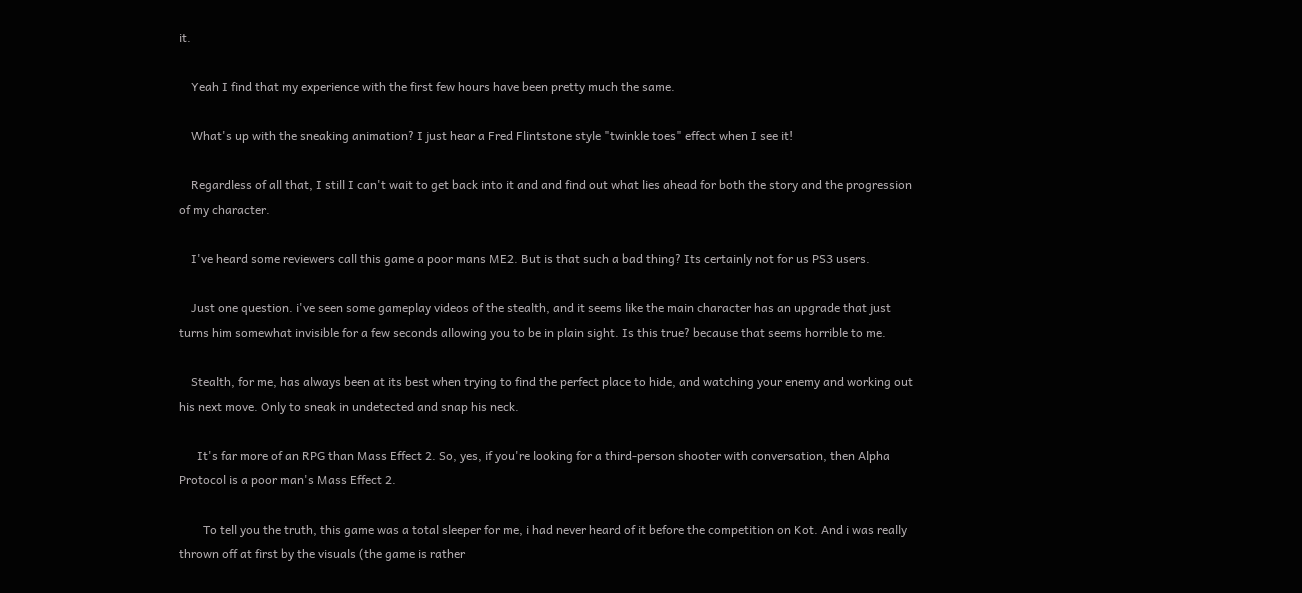it.

    Yeah I find that my experience with the first few hours have been pretty much the same.

    What's up with the sneaking animation? I just hear a Fred Flintstone style "twinkle toes" effect when I see it!

    Regardless of all that, I still I can't wait to get back into it and and find out what lies ahead for both the story and the progression of my character.

    I've heard some reviewers call this game a poor mans ME2. But is that such a bad thing? Its certainly not for us PS3 users.

    Just one question. i've seen some gameplay videos of the stealth, and it seems like the main character has an upgrade that just turns him somewhat invisible for a few seconds allowing you to be in plain sight. Is this true? because that seems horrible to me.

    Stealth, for me, has always been at its best when trying to find the perfect place to hide, and watching your enemy and working out his next move. Only to sneak in undetected and snap his neck.

      It's far more of an RPG than Mass Effect 2. So, yes, if you're looking for a third-person shooter with conversation, then Alpha Protocol is a poor man's Mass Effect 2.

        To tell you the truth, this game was a total sleeper for me, i had never heard of it before the competition on Kot. And i was really thrown off at first by the visuals (the game is rather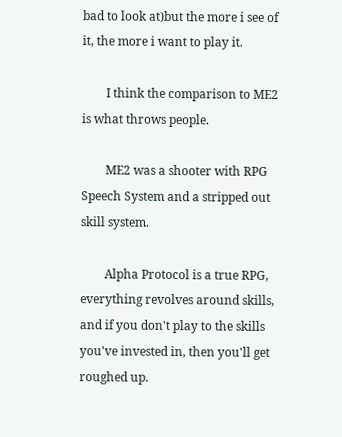bad to look at)but the more i see of it, the more i want to play it.

        I think the comparison to ME2 is what throws people.

        ME2 was a shooter with RPG Speech System and a stripped out skill system.

        Alpha Protocol is a true RPG, everything revolves around skills, and if you don't play to the skills you've invested in, then you'll get roughed up.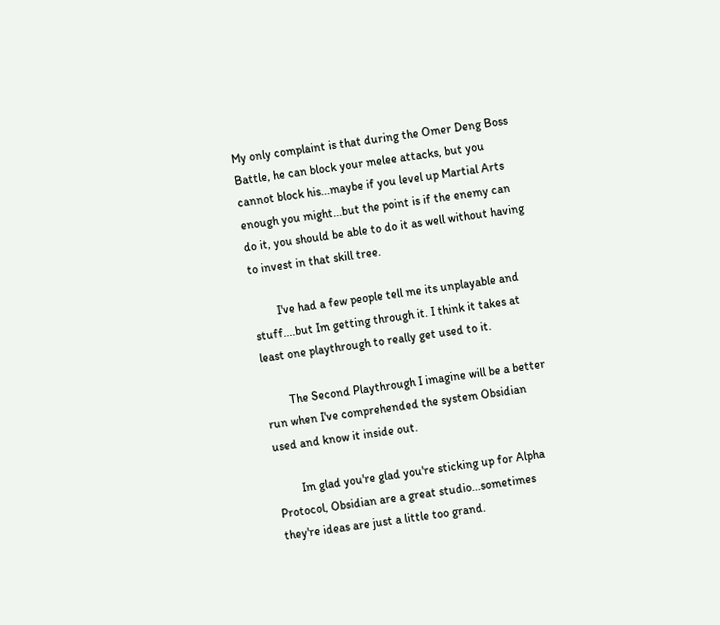My only complaint is that during the Omer Deng Boss Battle, he can block your melee attacks, but you cannot block his...maybe if you level up Martial Arts enough you might...but the point is if the enemy can do it, you should be able to do it as well without having to invest in that skill tree.

        I've had a few people tell me its unplayable and stuff....but Im getting through it. I think it takes at least one playthrough to really get used to it.

        The Second Playthrough I imagine will be a better run when I've comprehended the system Obsidian used and know it inside out.

        Im glad you're glad you're sticking up for Alpha Protocol, Obsidian are a great studio...sometimes they're ideas are just a little too grand.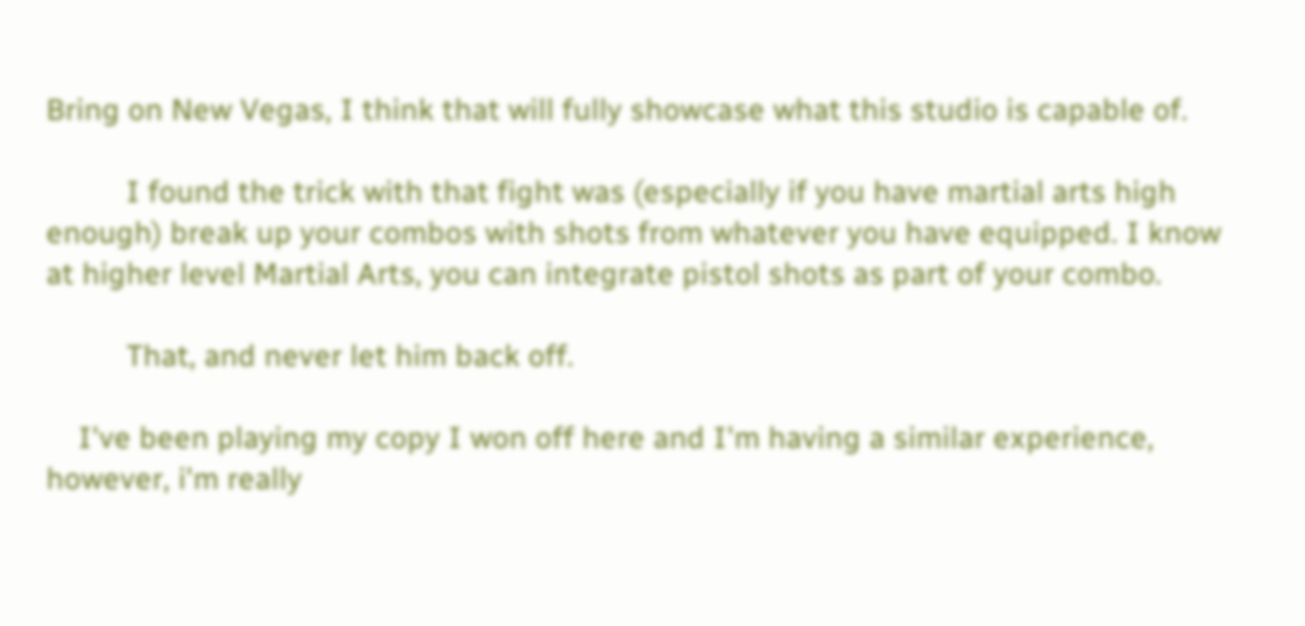Bring on New Vegas, I think that will fully showcase what this studio is capable of.

          I found the trick with that fight was (especially if you have martial arts high enough) break up your combos with shots from whatever you have equipped. I know at higher level Martial Arts, you can integrate pistol shots as part of your combo.

          That, and never let him back off.

    I've been playing my copy I won off here and I'm having a similar experience, however, i'm really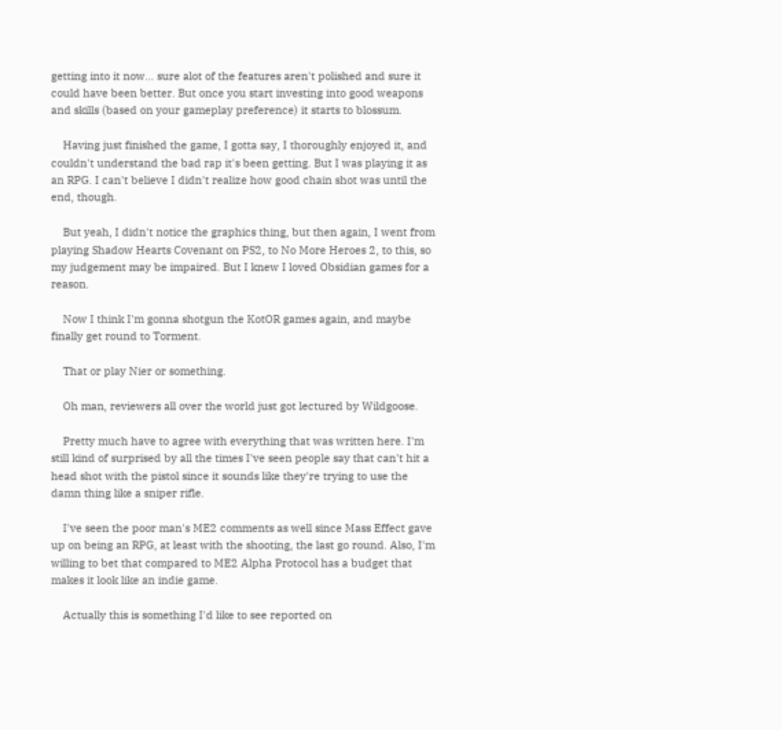getting into it now... sure alot of the features aren't polished and sure it could have been better. But once you start investing into good weapons and skills (based on your gameplay preference) it starts to blossum.

    Having just finished the game, I gotta say, I thoroughly enjoyed it, and couldn't understand the bad rap it's been getting. But I was playing it as an RPG. I can't believe I didn't realize how good chain shot was until the end, though.

    But yeah, I didn't notice the graphics thing, but then again, I went from playing Shadow Hearts Covenant on PS2, to No More Heroes 2, to this, so my judgement may be impaired. But I knew I loved Obsidian games for a reason.

    Now I think I'm gonna shotgun the KotOR games again, and maybe finally get round to Torment.

    That or play Nier or something.

    Oh man, reviewers all over the world just got lectured by Wildgoose.

    Pretty much have to agree with everything that was written here. I'm still kind of surprised by all the times I've seen people say that can't hit a head shot with the pistol since it sounds like they're trying to use the damn thing like a sniper rifle.

    I've seen the poor man's ME2 comments as well since Mass Effect gave up on being an RPG, at least with the shooting, the last go round. Also, I'm willing to bet that compared to ME2 Alpha Protocol has a budget that makes it look like an indie game.

    Actually this is something I'd like to see reported on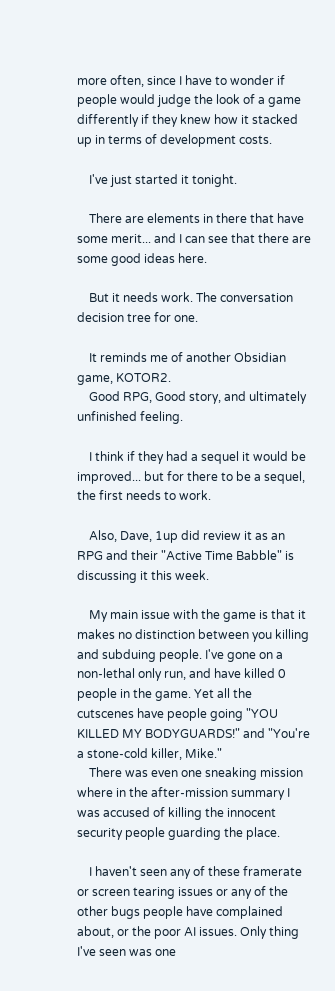more often, since I have to wonder if people would judge the look of a game differently if they knew how it stacked up in terms of development costs.

    I've just started it tonight.

    There are elements in there that have some merit... and I can see that there are some good ideas here.

    But it needs work. The conversation decision tree for one.

    It reminds me of another Obsidian game, KOTOR2.
    Good RPG, Good story, and ultimately unfinished feeling.

    I think if they had a sequel it would be improved... but for there to be a sequel, the first needs to work.

    Also, Dave, 1up did review it as an RPG and their "Active Time Babble" is discussing it this week.

    My main issue with the game is that it makes no distinction between you killing and subduing people. I've gone on a non-lethal only run, and have killed 0 people in the game. Yet all the cutscenes have people going "YOU KILLED MY BODYGUARDS!" and "You're a stone-cold killer, Mike."
    There was even one sneaking mission where in the after-mission summary I was accused of killing the innocent security people guarding the place.

    I haven't seen any of these framerate or screen tearing issues or any of the other bugs people have complained about, or the poor AI issues. Only thing I've seen was one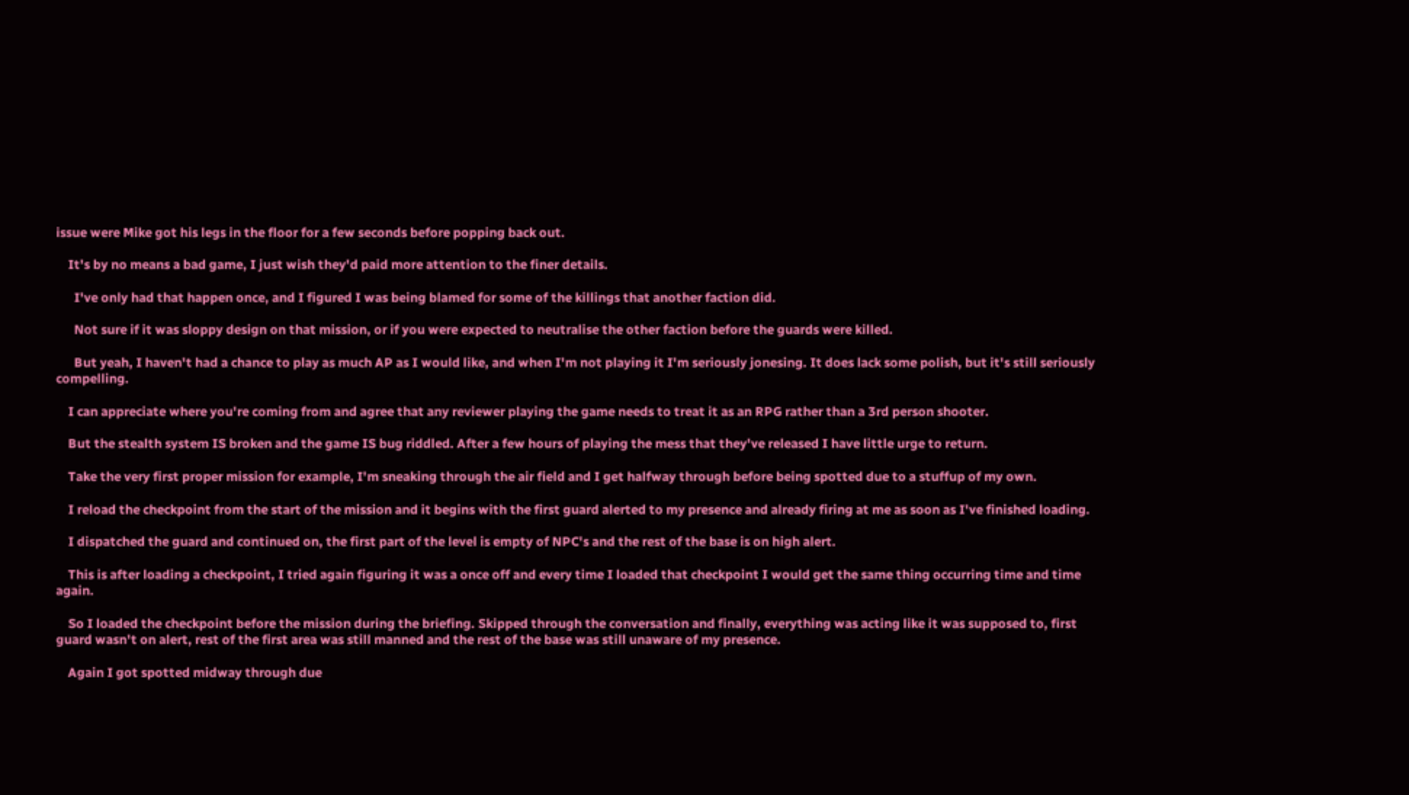issue were Mike got his legs in the floor for a few seconds before popping back out.

    It's by no means a bad game, I just wish they'd paid more attention to the finer details.

      I've only had that happen once, and I figured I was being blamed for some of the killings that another faction did.

      Not sure if it was sloppy design on that mission, or if you were expected to neutralise the other faction before the guards were killed.

      But yeah, I haven't had a chance to play as much AP as I would like, and when I'm not playing it I'm seriously jonesing. It does lack some polish, but it's still seriously compelling.

    I can appreciate where you're coming from and agree that any reviewer playing the game needs to treat it as an RPG rather than a 3rd person shooter.

    But the stealth system IS broken and the game IS bug riddled. After a few hours of playing the mess that they've released I have little urge to return.

    Take the very first proper mission for example, I'm sneaking through the air field and I get halfway through before being spotted due to a stuffup of my own.

    I reload the checkpoint from the start of the mission and it begins with the first guard alerted to my presence and already firing at me as soon as I've finished loading.

    I dispatched the guard and continued on, the first part of the level is empty of NPC's and the rest of the base is on high alert.

    This is after loading a checkpoint, I tried again figuring it was a once off and every time I loaded that checkpoint I would get the same thing occurring time and time again.

    So I loaded the checkpoint before the mission during the briefing. Skipped through the conversation and finally, everything was acting like it was supposed to, first guard wasn't on alert, rest of the first area was still manned and the rest of the base was still unaware of my presence.

    Again I got spotted midway through due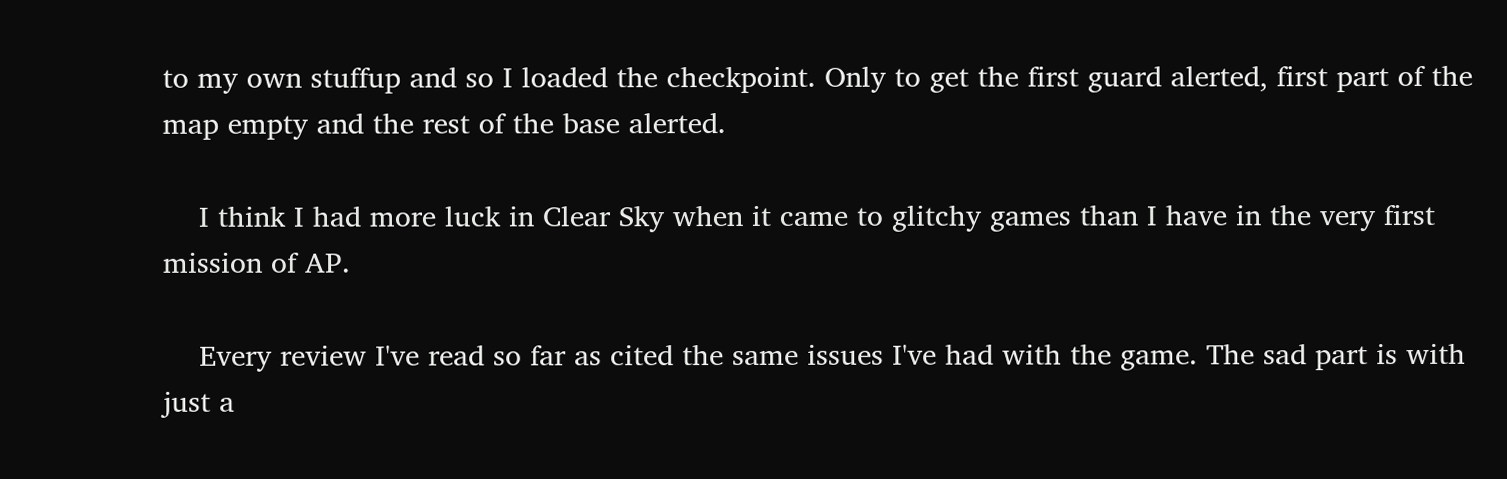to my own stuffup and so I loaded the checkpoint. Only to get the first guard alerted, first part of the map empty and the rest of the base alerted.

    I think I had more luck in Clear Sky when it came to glitchy games than I have in the very first mission of AP.

    Every review I've read so far as cited the same issues I've had with the game. The sad part is with just a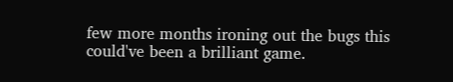few more months ironing out the bugs this could've been a brilliant game.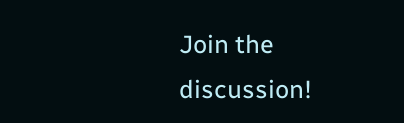Join the discussion!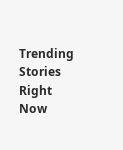Trending Stories Right Now